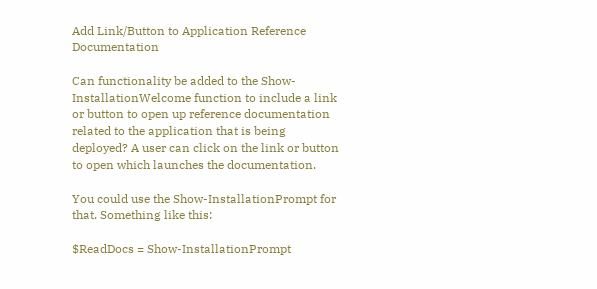Add Link/Button to Application Reference Documentation

Can functionality be added to the Show-InstallationWelcome function to include a link or button to open up reference documentation related to the application that is being deployed? A user can click on the link or button to open which launches the documentation.

You could use the Show-InstallationPrompt for that. Something like this:

$ReadDocs = Show-InstallationPrompt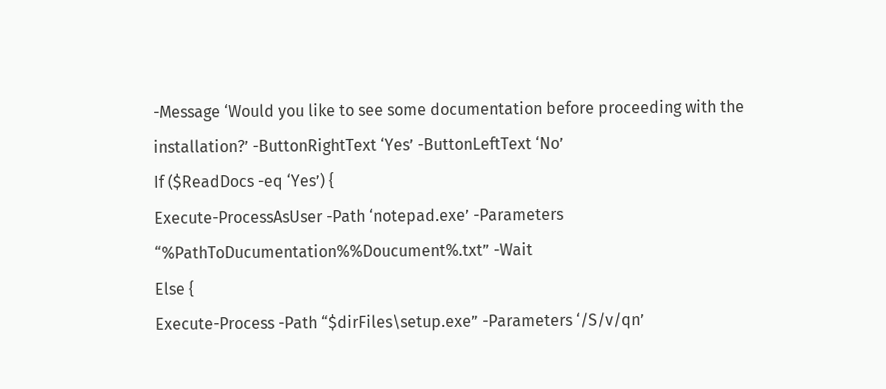-Message ‘Would you like to see some documentation before proceeding with the installation?’ -ButtonRightText ‘Yes’ -ButtonLeftText ‘No’
If ($ReadDocs -eq ‘Yes’) {
Execute-ProcessAsUser -Path ‘notepad.exe’ -Parameters “%PathToDucumentation%%Doucument%.txt” -Wait
Else {
Execute-Process -Path “$dirFiles\setup.exe” -Parameters ‘/S/v/qn’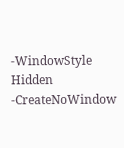-WindowStyle Hidden -CreateNoWindow